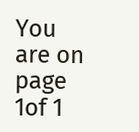You are on page 1of 1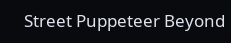Street Puppeteer Beyond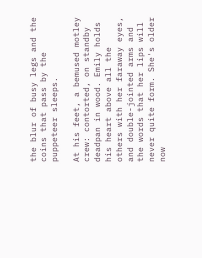the blur of busy legs and the coins that pass by the puppeteer sleeps.

At his feet, a bemused motley crew: contorted, on standby deadpan in wood. Emily holds his heart above all the others with her faraway eyes, and double-jointed arms and the words that her lips will never quite form. She's older now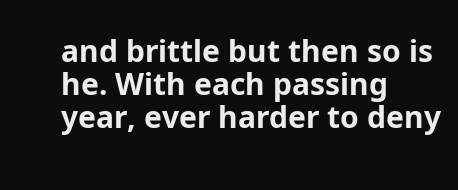and brittle but then so is he. With each passing year, ever harder to deny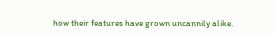how their features have grown uncannily alike.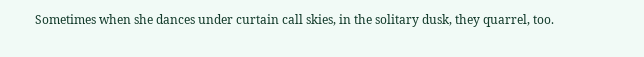Sometimes when she dances under curtain call skies, in the solitary dusk, they quarrel, too.